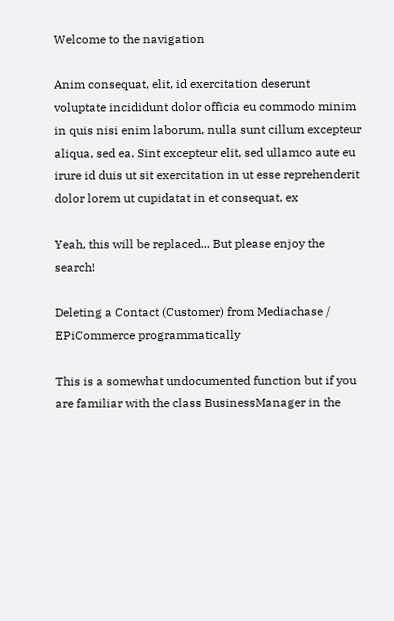Welcome to the navigation

Anim consequat, elit, id exercitation deserunt voluptate incididunt dolor officia eu commodo minim in quis nisi enim laborum, nulla sunt cillum excepteur aliqua, sed ea. Sint excepteur elit, sed ullamco aute eu irure id duis ut sit exercitation in ut esse reprehenderit dolor lorem ut cupidatat in et consequat, ex

Yeah, this will be replaced... But please enjoy the search!

Deleting a Contact (Customer) from Mediachase / EPiCommerce programmatically

This is a somewhat undocumented function but if you are familiar with the class BusinessManager in the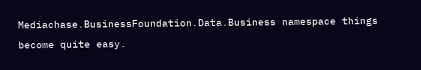Mediachase.BusinessFoundation.Data.Business namespace things become quite easy.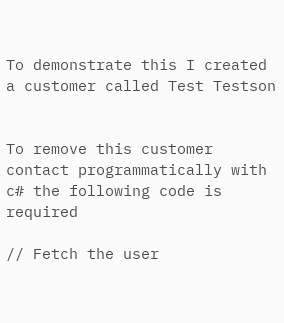To demonstrate this I created a customer called Test Testson


To remove this customer contact programmatically with c# the following code is required

// Fetch the user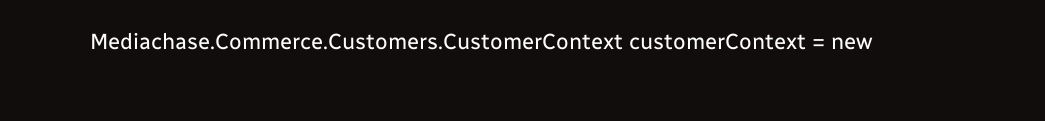Mediachase.Commerce.Customers.CustomerContext customerContext = new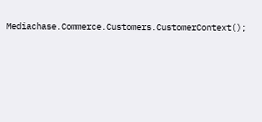Mediachase.Commerce.Customers.CustomerContext();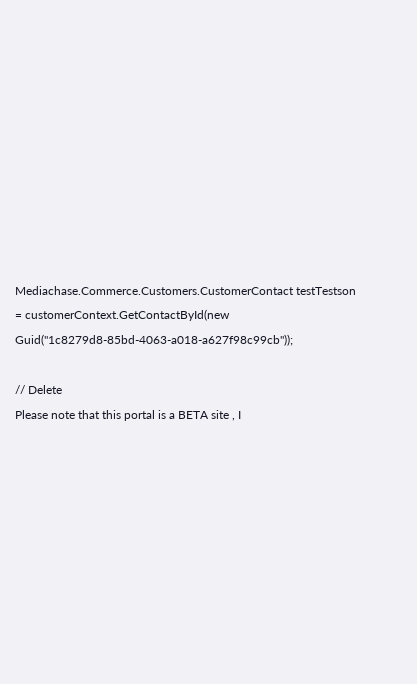Mediachase.Commerce.Customers.CustomerContact testTestson = customerContext.GetContactById(new Guid("1c8279d8-85bd-4063-a018-a627f98c99cb"));

// Delete
Please note that this portal is a BETA site , I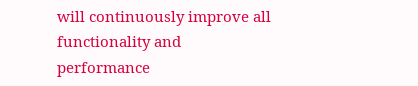will continuously improve all functionality and performance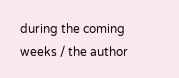during the coming weeks / the author